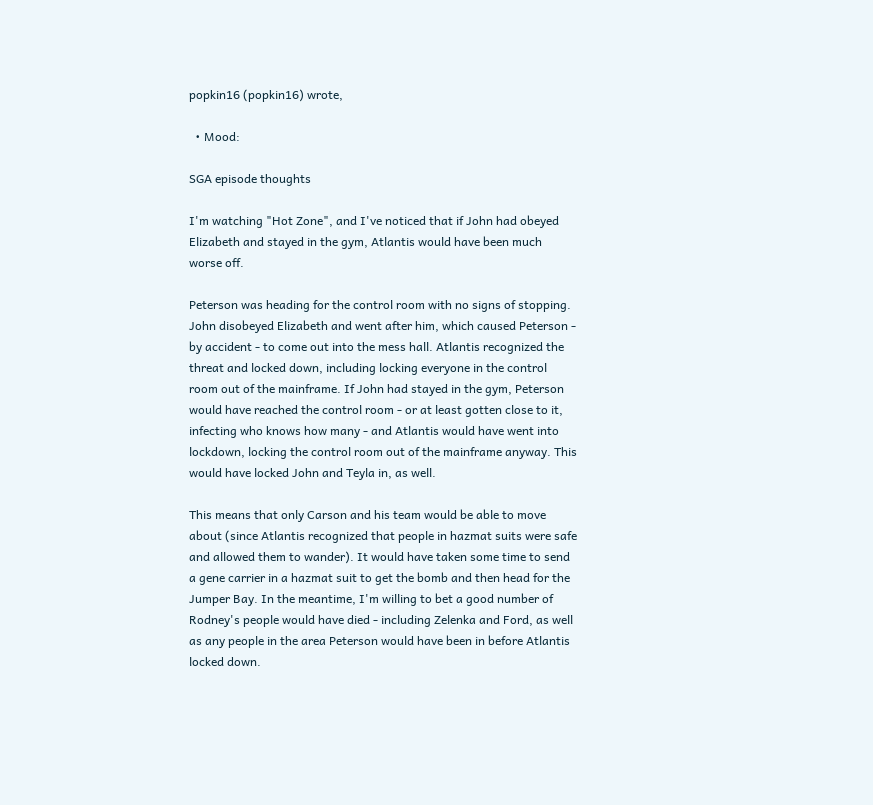popkin16 (popkin16) wrote,

  • Mood:

SGA episode thoughts

I'm watching "Hot Zone", and I've noticed that if John had obeyed Elizabeth and stayed in the gym, Atlantis would have been much worse off.

Peterson was heading for the control room with no signs of stopping. John disobeyed Elizabeth and went after him, which caused Peterson - by accident - to come out into the mess hall. Atlantis recognized the threat and locked down, including locking everyone in the control room out of the mainframe. If John had stayed in the gym, Peterson would have reached the control room - or at least gotten close to it, infecting who knows how many - and Atlantis would have went into lockdown, locking the control room out of the mainframe anyway. This would have locked John and Teyla in, as well.

This means that only Carson and his team would be able to move about (since Atlantis recognized that people in hazmat suits were safe and allowed them to wander). It would have taken some time to send a gene carrier in a hazmat suit to get the bomb and then head for the Jumper Bay. In the meantime, I'm willing to bet a good number of Rodney's people would have died - including Zelenka and Ford, as well as any people in the area Peterson would have been in before Atlantis locked down.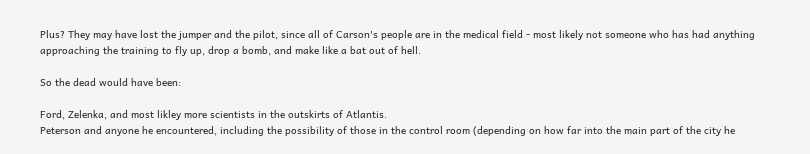Plus? They may have lost the jumper and the pilot, since all of Carson's people are in the medical field - most likely not someone who has had anything approaching the training to fly up, drop a bomb, and make like a bat out of hell.

So the dead would have been:

Ford, Zelenka, and most likley more scientists in the outskirts of Atlantis.
Peterson and anyone he encountered, including the possibility of those in the control room (depending on how far into the main part of the city he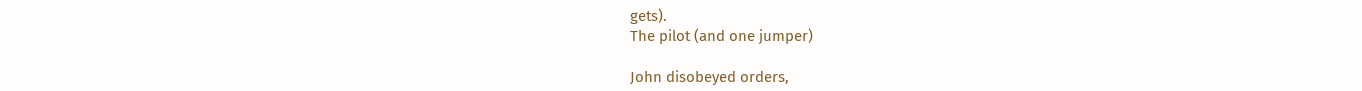gets).
The pilot (and one jumper)

John disobeyed orders,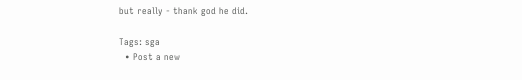but really - thank god he did.

Tags: sga
  • Post a new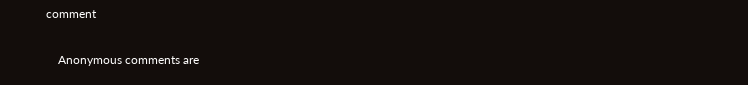comment


    Anonymous comments are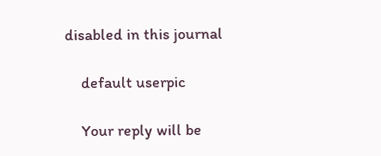disabled in this journal

    default userpic

    Your reply will be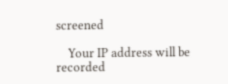screened

    Your IP address will be recorded